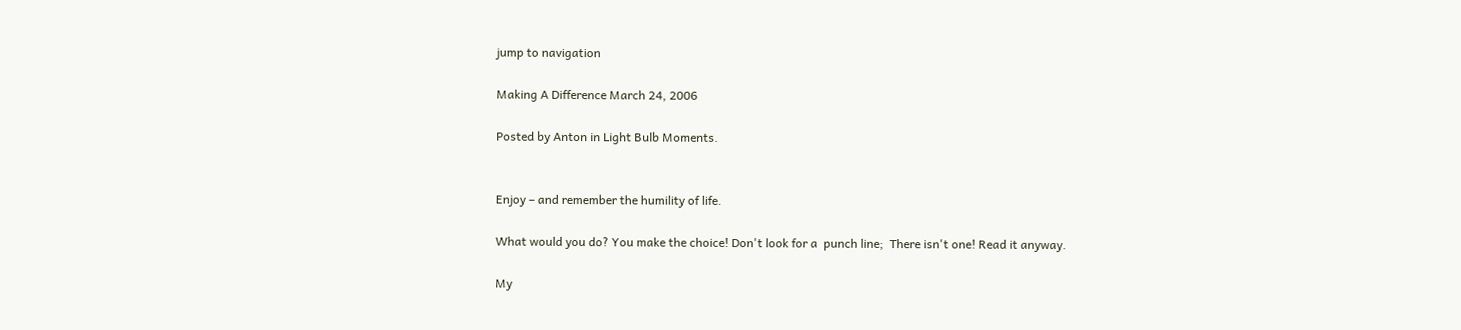jump to navigation

Making A Difference March 24, 2006

Posted by Anton in Light Bulb Moments.


Enjoy – and remember the humility of life.

What would you do? You make the choice! Don't look for a  punch line;  There isn't one! Read it anyway.

My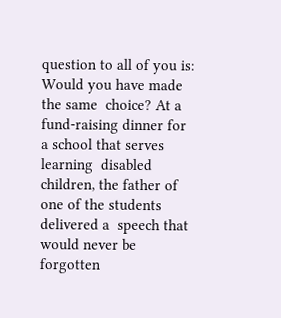question to all of you is: Would you have made the same  choice? At a fund-raising dinner for a school that serves learning  disabled  children, the father of one of the students delivered a  speech that  would never be forgotten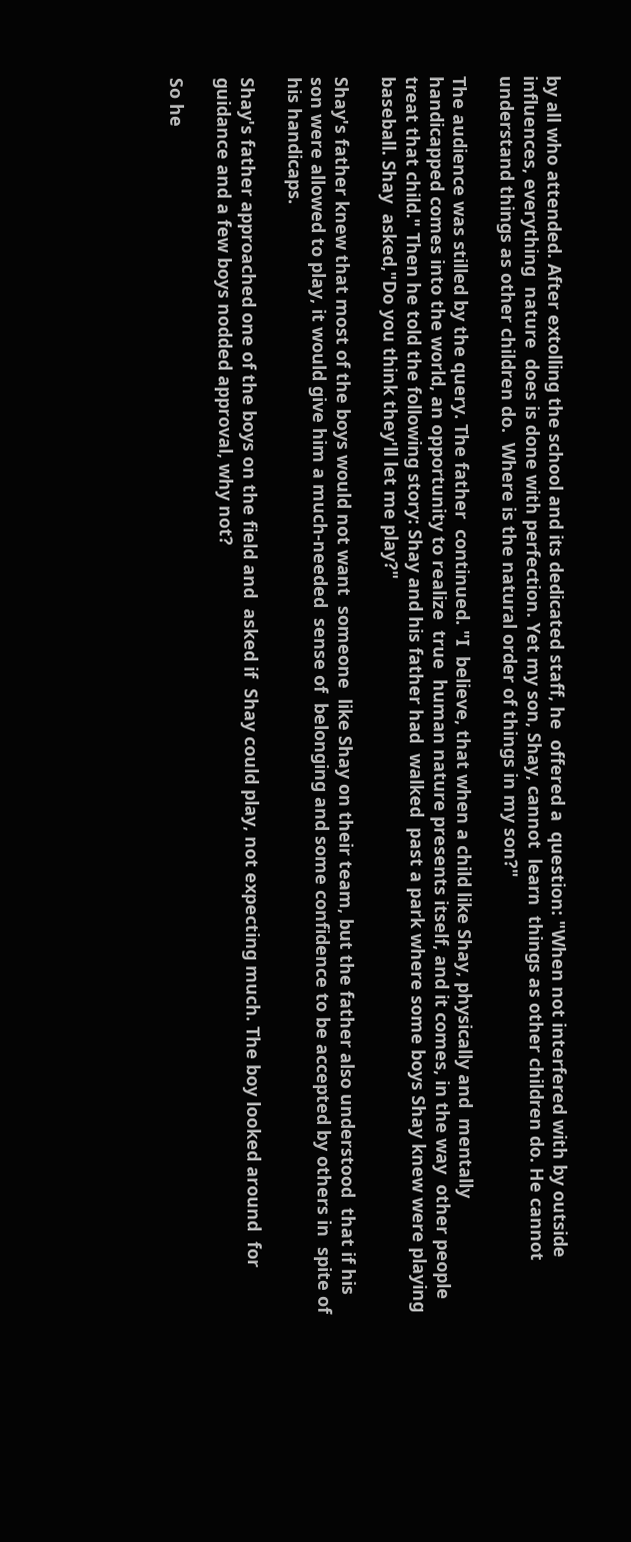by all who attended. After extolling the school and its dedicated staff, he  offered a  question: "When not interfered with by outside influences, everything  nature  does is done with perfection. Yet my son, Shay, cannot  learn  things as other children do. He cannot understand things as other children do.  Where is the natural order of things in my son?"

The audience was stilled by the query. The father  continued. "I  believe, that when a child like Shay, physically and  mentally  handicapped comes into the world, an opportunity to realize  true  human nature presents itself, and it comes, in the way  other people  treat that child." Then he told the following story: Shay and his father had  walked  past a park where some boys Shay knew were playing  baseball. Shay  asked,"Do you think they'll let me play?"

Shay's father knew that most of the boys would not want  someone  like Shay on their team, but the father also understood  that if his  son were allowed to play, it would give him a much-needed  sense of  belonging and some confidence to be accepted by others in  spite of  his handicaps.

Shay's father approached one of the boys on the field and  asked if  Shay could play, not expecting much. The boy looked around  for  guidance and a few boys nodded approval, why not?

So he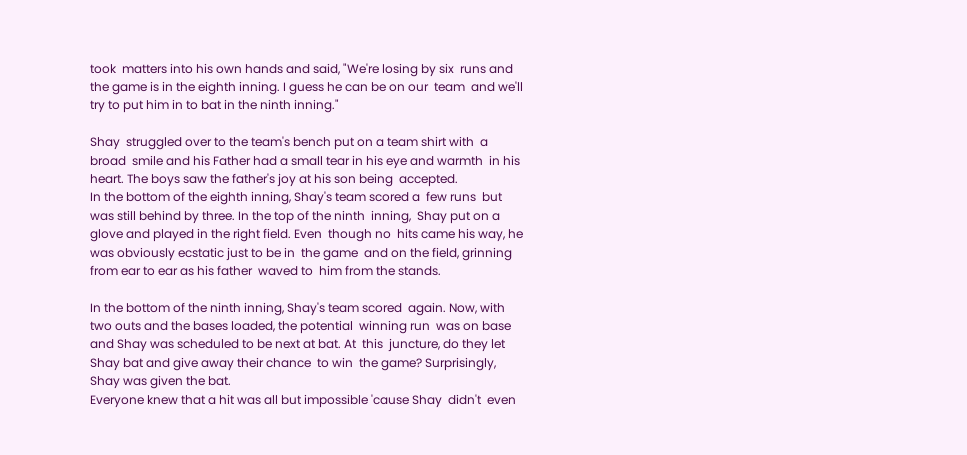took  matters into his own hands and said, "We're losing by six  runs and  the game is in the eighth inning. I guess he can be on our  team  and we'll try to put him in to bat in the ninth inning."

Shay  struggled over to the team's bench put on a team shirt with  a broad  smile and his Father had a small tear in his eye and warmth  in his  heart. The boys saw the father's joy at his son being  accepted.
In the bottom of the eighth inning, Shay's team scored a  few runs  but was still behind by three. In the top of the ninth  inning,  Shay put on a glove and played in the right field. Even  though no  hits came his way, he was obviously ecstatic just to be in  the game  and on the field, grinning from ear to ear as his father  waved to  him from the stands.

In the bottom of the ninth inning, Shay's team scored  again. Now, with two outs and the bases loaded, the potential  winning run  was on base and Shay was scheduled to be next at bat. At  this  juncture, do they let Shay bat and give away their chance  to win  the game? Surprisingly, Shay was given the bat.
Everyone knew that a hit was all but impossible 'cause Shay  didn't  even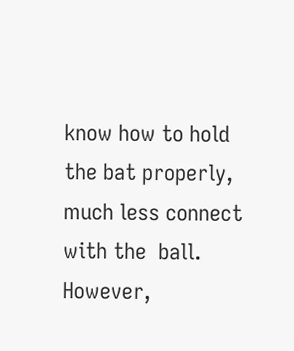know how to hold the bat properly, much less connect  with the  ball. However,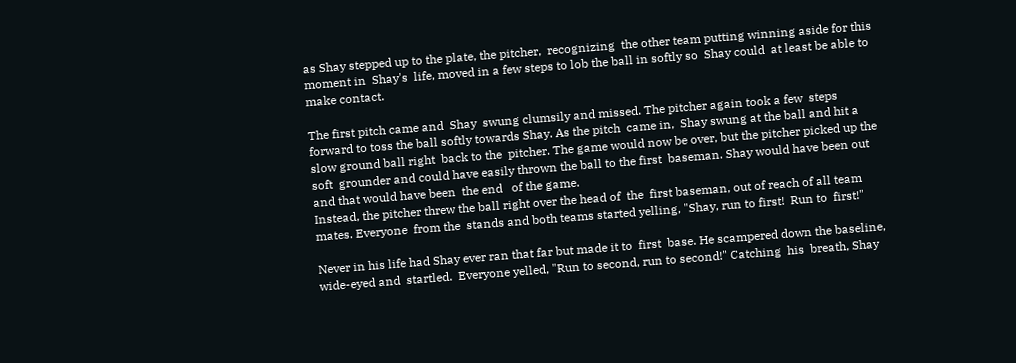as Shay stepped up to the plate, the pitcher,  recognizing  the other team putting winning aside for this moment in  Shay's  life, moved in a few steps to lob the ball in softly so  Shay could  at least be able to make contact.

The first pitch came and  Shay  swung clumsily and missed. The pitcher again took a few  steps  forward to toss the ball softly towards Shay. As the pitch  came in,  Shay swung at the ball and hit a slow ground ball right  back to the  pitcher. The game would now be over, but the pitcher picked up the  soft  grounder and could have easily thrown the ball to the first  baseman. Shay would have been out and that would have been  the end   of the game.
Instead, the pitcher threw the ball right over the head of  the  first baseman, out of reach of all team mates. Everyone  from the  stands and both teams started yelling, "Shay, run to first!  Run to  first!"

Never in his life had Shay ever ran that far but made it to  first  base. He scampered down the baseline, wide-eyed and  startled.  Everyone yelled, "Run to second, run to second!" Catching  his  breath, Shay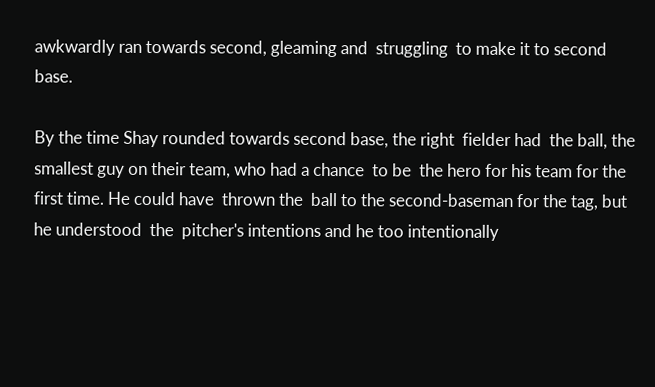awkwardly ran towards second, gleaming and  struggling  to make it to second base.

By the time Shay rounded towards second base, the right  fielder had  the ball, the smallest guy on their team, who had a chance  to be  the hero for his team for the first time. He could have  thrown the  ball to the second-baseman for the tag, but he understood  the  pitcher's intentions and he too intentionally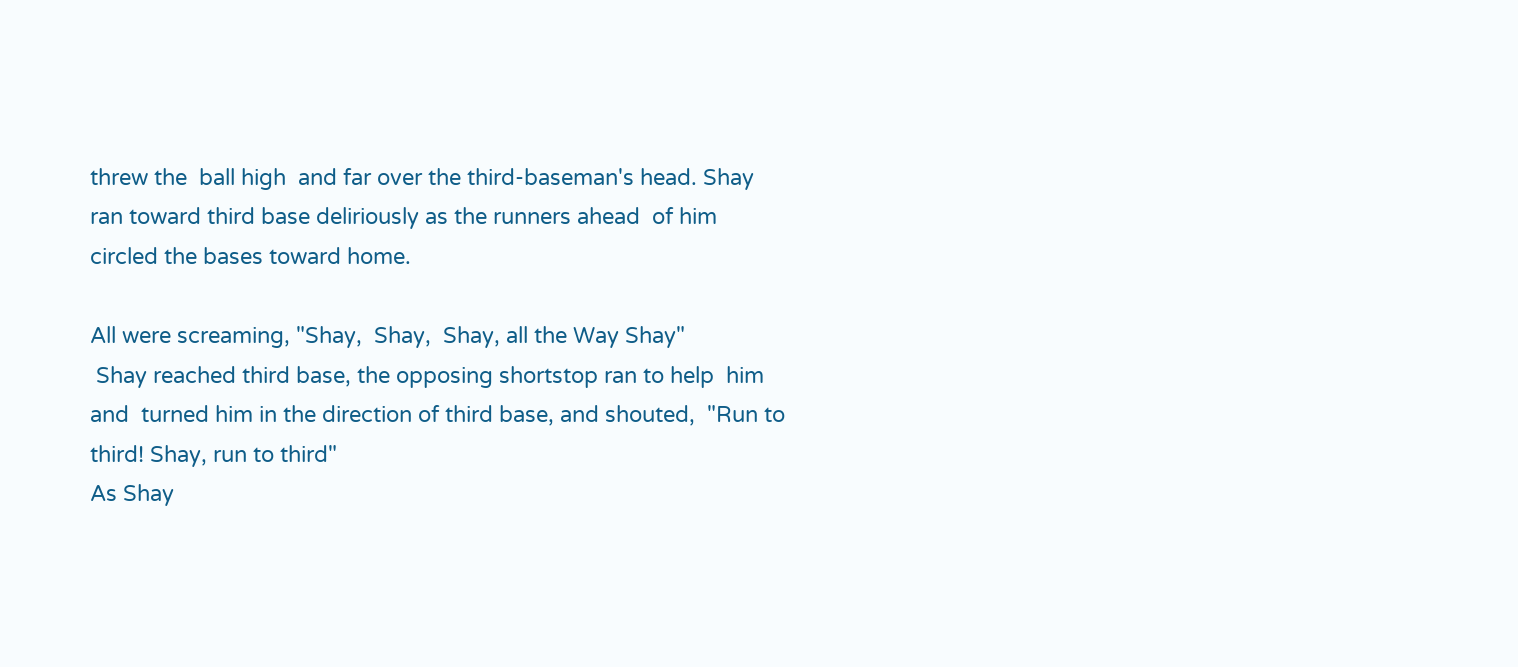threw the  ball high  and far over the third-baseman's head. Shay ran toward third base deliriously as the runners ahead  of him  circled the bases toward home.

All were screaming, "Shay,  Shay,  Shay, all the Way Shay"
 Shay reached third base, the opposing shortstop ran to help  him and  turned him in the direction of third base, and shouted,  "Run to  third! Shay, run to third"
As Shay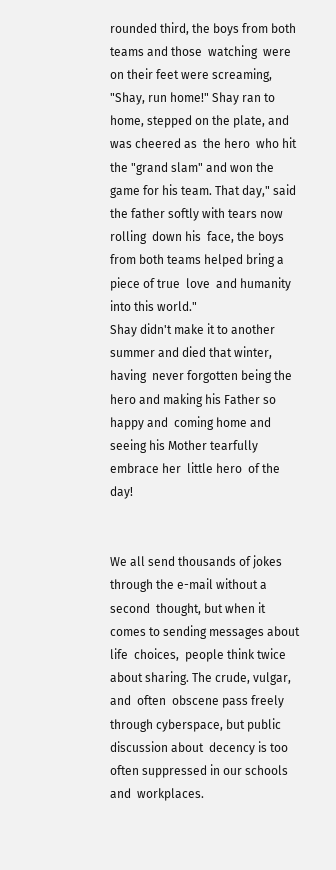rounded third, the boys from both teams and those  watching  were on their feet were screaming, "Shay, run home!" Shay ran to home, stepped on the plate, and was cheered as  the hero  who hit the "grand slam" and won the game for his team. That day," said the father softly with tears now rolling  down his  face, the boys from both teams helped bring a piece of true  love  and humanity into this world."
Shay didn't make it to another summer and died that winter,  having  never forgotten being the hero and making his Father so  happy and  coming home and seeing his Mother tearfully embrace her  little hero  of the day!


We all send thousands of jokes through the e-mail without a  second  thought, but when it comes to sending messages about life  choices,  people think twice about sharing. The crude, vulgar, and  often  obscene pass freely through cyberspace, but public  discussion about  decency is too often suppressed in our schools and  workplaces.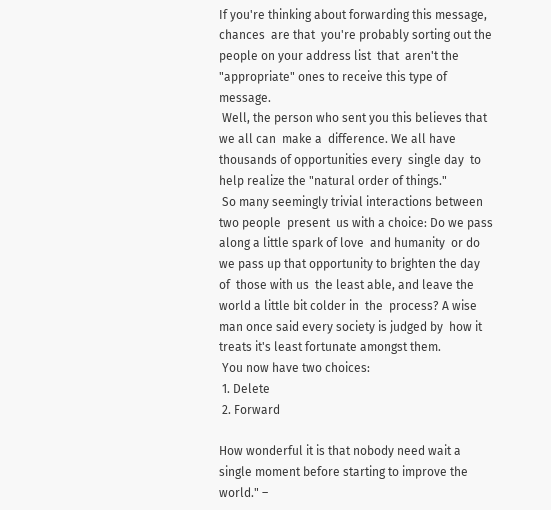If you're thinking about forwarding this message, chances  are that  you're probably sorting out the people on your address list  that  aren't the "appropriate" ones to receive this type of  message.
 Well, the person who sent you this believes that we all can  make a  difference. We all have thousands of opportunities every  single day  to help realize the "natural order of things."
 So many seemingly trivial interactions between two people  present  us with a choice: Do we pass along a little spark of love  and humanity  or do we pass up that opportunity to brighten the day of  those with us  the least able, and leave the world a little bit colder in  the  process? A wise man once said every society is judged by  how it  treats it's least fortunate amongst them.
 You now have two choices:
 1. Delete
 2. Forward

How wonderful it is that nobody need wait a  single moment before starting to improve the world." –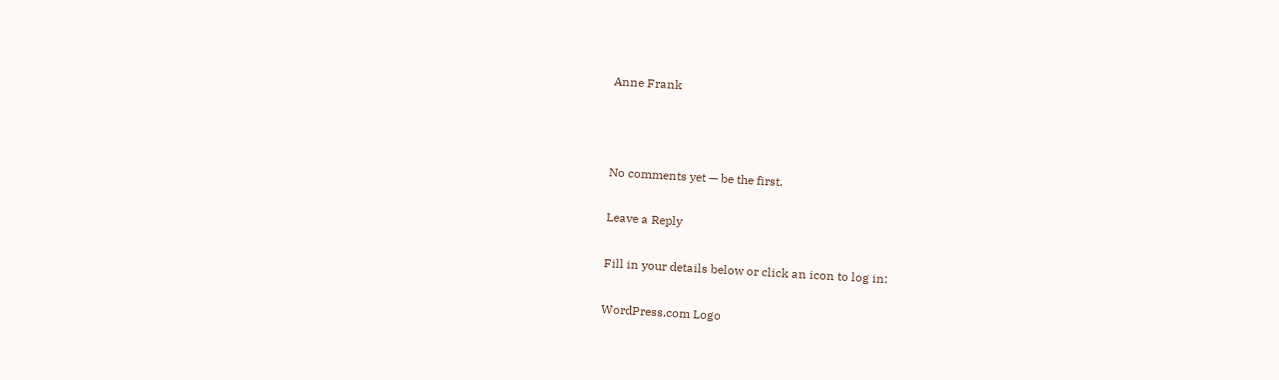Anne Frank



No comments yet — be the first.

Leave a Reply

Fill in your details below or click an icon to log in:

WordPress.com Logo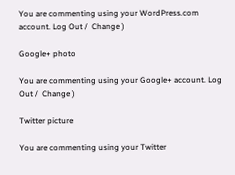You are commenting using your WordPress.com account. Log Out /  Change )

Google+ photo

You are commenting using your Google+ account. Log Out /  Change )

Twitter picture

You are commenting using your Twitter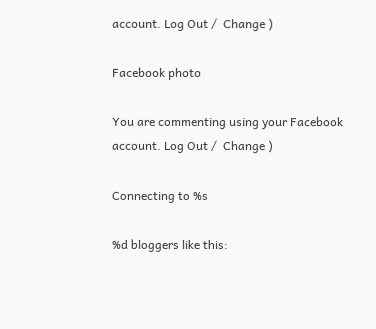account. Log Out /  Change )

Facebook photo

You are commenting using your Facebook account. Log Out /  Change )

Connecting to %s

%d bloggers like this: